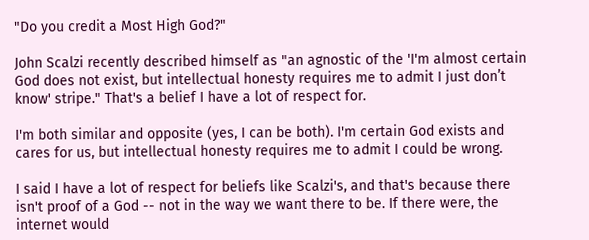"Do you credit a Most High God?"

John Scalzi recently described himself as "an agnostic of the 'I'm almost certain God does not exist, but intellectual honesty requires me to admit I just don’t know' stripe." That's a belief I have a lot of respect for.

I'm both similar and opposite (yes, I can be both). I'm certain God exists and cares for us, but intellectual honesty requires me to admit I could be wrong.

I said I have a lot of respect for beliefs like Scalzi's, and that's because there isn't proof of a God -- not in the way we want there to be. If there were, the internet would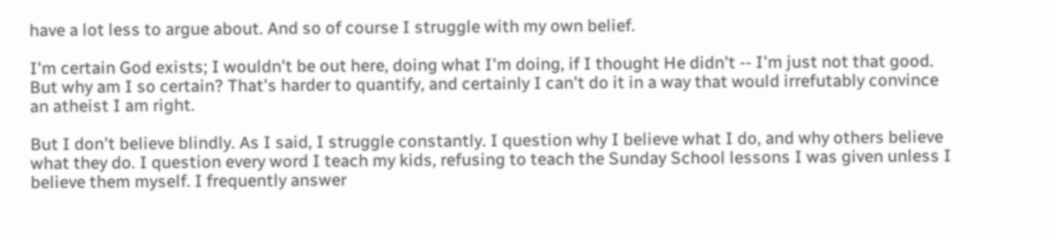have a lot less to argue about. And so of course I struggle with my own belief.

I'm certain God exists; I wouldn't be out here, doing what I'm doing, if I thought He didn't -- I'm just not that good. But why am I so certain? That's harder to quantify, and certainly I can't do it in a way that would irrefutably convince an atheist I am right.

But I don't believe blindly. As I said, I struggle constantly. I question why I believe what I do, and why others believe what they do. I question every word I teach my kids, refusing to teach the Sunday School lessons I was given unless I believe them myself. I frequently answer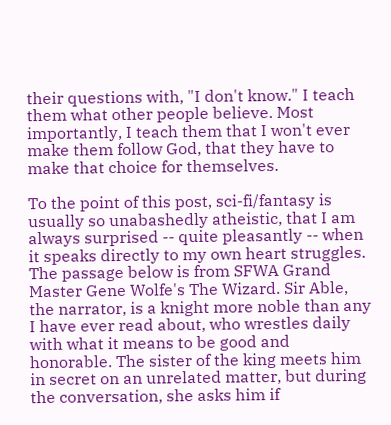their questions with, "I don't know." I teach them what other people believe. Most importantly, I teach them that I won't ever make them follow God, that they have to make that choice for themselves.

To the point of this post, sci-fi/fantasy is usually so unabashedly atheistic, that I am always surprised -- quite pleasantly -- when it speaks directly to my own heart struggles. The passage below is from SFWA Grand Master Gene Wolfe's The Wizard. Sir Able, the narrator, is a knight more noble than any I have ever read about, who wrestles daily with what it means to be good and honorable. The sister of the king meets him in secret on an unrelated matter, but during the conversation, she asks him if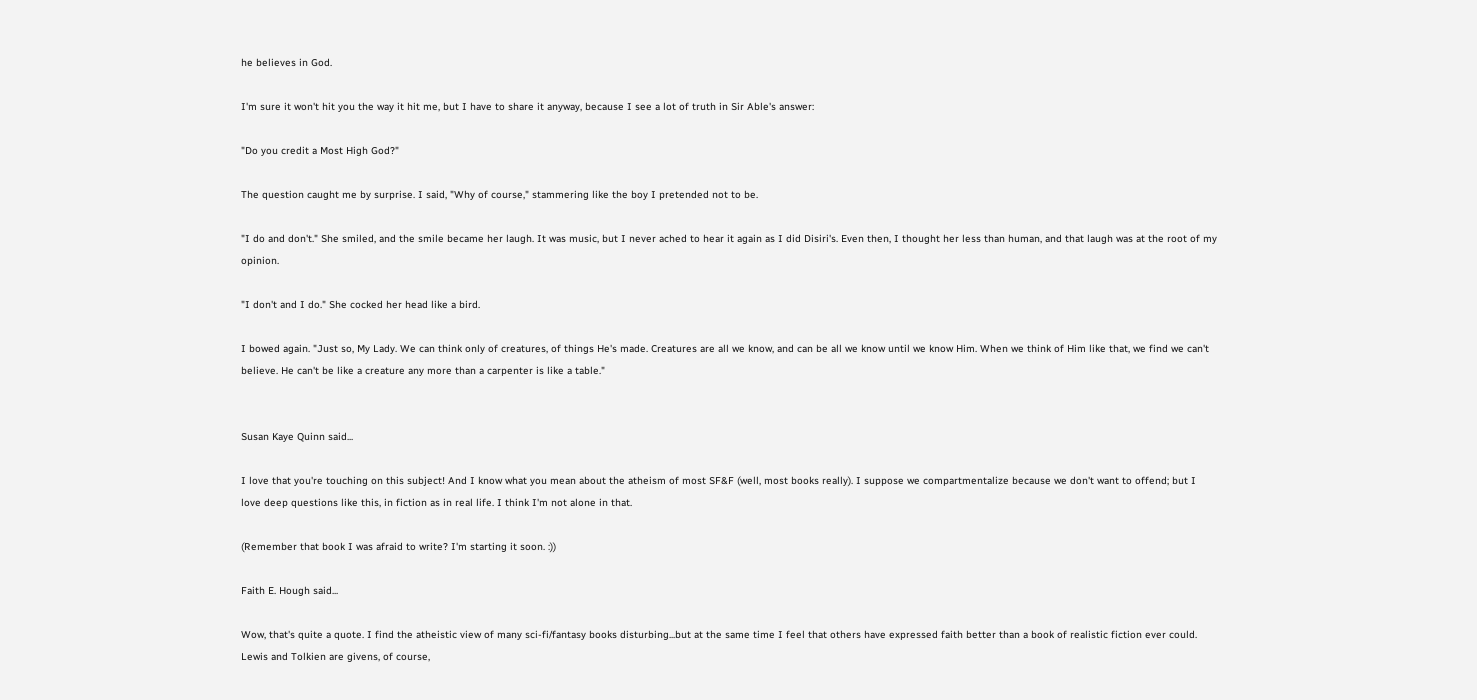he believes in God.

I'm sure it won't hit you the way it hit me, but I have to share it anyway, because I see a lot of truth in Sir Able's answer:

"Do you credit a Most High God?"

The question caught me by surprise. I said, "Why of course," stammering like the boy I pretended not to be.

"I do and don't." She smiled, and the smile became her laugh. It was music, but I never ached to hear it again as I did Disiri's. Even then, I thought her less than human, and that laugh was at the root of my opinion.

"I don't and I do." She cocked her head like a bird.

I bowed again. "Just so, My Lady. We can think only of creatures, of things He's made. Creatures are all we know, and can be all we know until we know Him. When we think of Him like that, we find we can't believe. He can't be like a creature any more than a carpenter is like a table."


Susan Kaye Quinn said...

I love that you're touching on this subject! And I know what you mean about the atheism of most SF&F (well, most books really). I suppose we compartmentalize because we don't want to offend; but I love deep questions like this, in fiction as in real life. I think I'm not alone in that.

(Remember that book I was afraid to write? I'm starting it soon. :))

Faith E. Hough said...

Wow, that's quite a quote. I find the atheistic view of many sci-fi/fantasy books disturbing...but at the same time I feel that others have expressed faith better than a book of realistic fiction ever could. Lewis and Tolkien are givens, of course,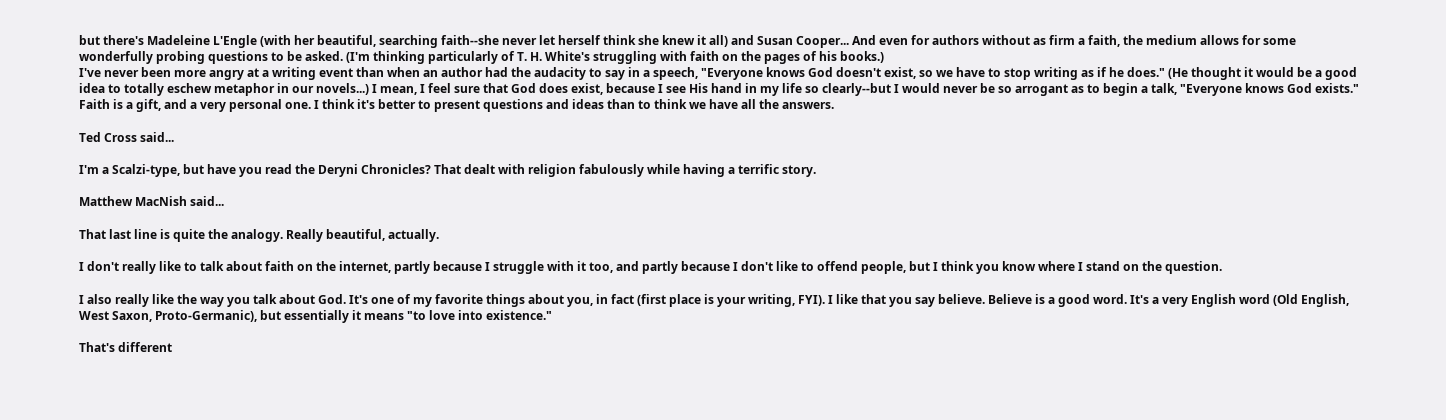but there's Madeleine L'Engle (with her beautiful, searching faith--she never let herself think she knew it all) and Susan Cooper... And even for authors without as firm a faith, the medium allows for some wonderfully probing questions to be asked. (I'm thinking particularly of T. H. White's struggling with faith on the pages of his books.)
I've never been more angry at a writing event than when an author had the audacity to say in a speech, "Everyone knows God doesn't exist, so we have to stop writing as if he does." (He thought it would be a good idea to totally eschew metaphor in our novels...) I mean, I feel sure that God does exist, because I see His hand in my life so clearly--but I would never be so arrogant as to begin a talk, "Everyone knows God exists." Faith is a gift, and a very personal one. I think it's better to present questions and ideas than to think we have all the answers.

Ted Cross said...

I'm a Scalzi-type, but have you read the Deryni Chronicles? That dealt with religion fabulously while having a terrific story.

Matthew MacNish said...

That last line is quite the analogy. Really beautiful, actually.

I don't really like to talk about faith on the internet, partly because I struggle with it too, and partly because I don't like to offend people, but I think you know where I stand on the question.

I also really like the way you talk about God. It's one of my favorite things about you, in fact (first place is your writing, FYI). I like that you say believe. Believe is a good word. It's a very English word (Old English, West Saxon, Proto-Germanic), but essentially it means "to love into existence."

That's different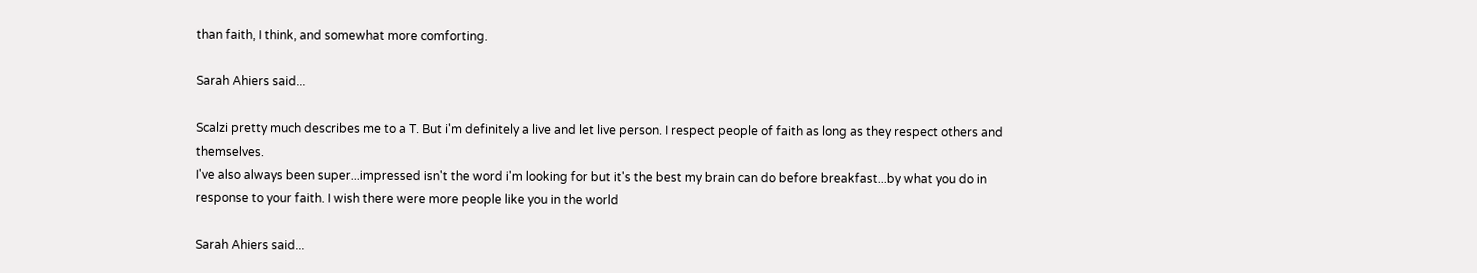than faith, I think, and somewhat more comforting.

Sarah Ahiers said...

Scalzi pretty much describes me to a T. But i'm definitely a live and let live person. I respect people of faith as long as they respect others and themselves.
I've also always been super...impressed isn't the word i'm looking for but it's the best my brain can do before breakfast...by what you do in response to your faith. I wish there were more people like you in the world

Sarah Ahiers said...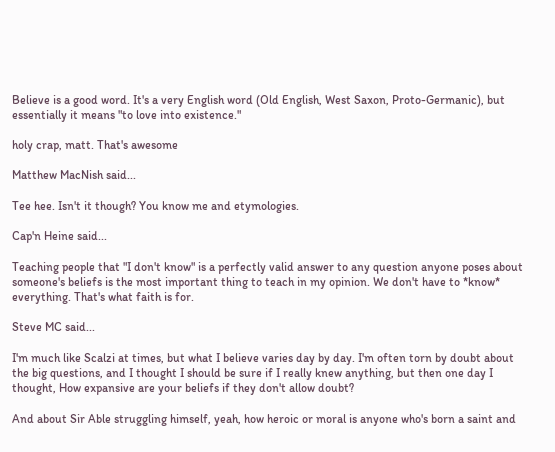Believe is a good word. It's a very English word (Old English, West Saxon, Proto-Germanic), but essentially it means "to love into existence."

holy crap, matt. That's awesome

Matthew MacNish said...

Tee hee. Isn't it though? You know me and etymologies.

Cap'n Heine said...

Teaching people that "I don't know" is a perfectly valid answer to any question anyone poses about someone's beliefs is the most important thing to teach in my opinion. We don't have to *know* everything. That's what faith is for.

Steve MC said...

I'm much like Scalzi at times, but what I believe varies day by day. I'm often torn by doubt about the big questions, and I thought I should be sure if I really knew anything, but then one day I thought, How expansive are your beliefs if they don't allow doubt?

And about Sir Able struggling himself, yeah, how heroic or moral is anyone who's born a saint and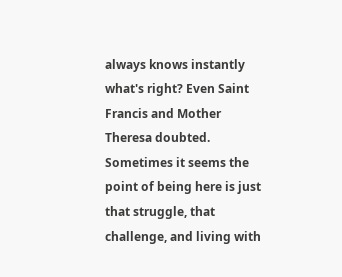always knows instantly what's right? Even Saint Francis and Mother Theresa doubted. Sometimes it seems the point of being here is just that struggle, that challenge, and living with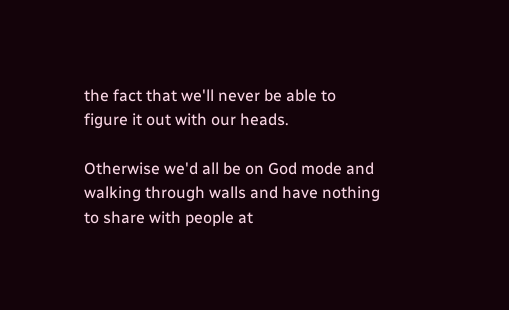the fact that we'll never be able to figure it out with our heads.

Otherwise we'd all be on God mode and walking through walls and have nothing to share with people at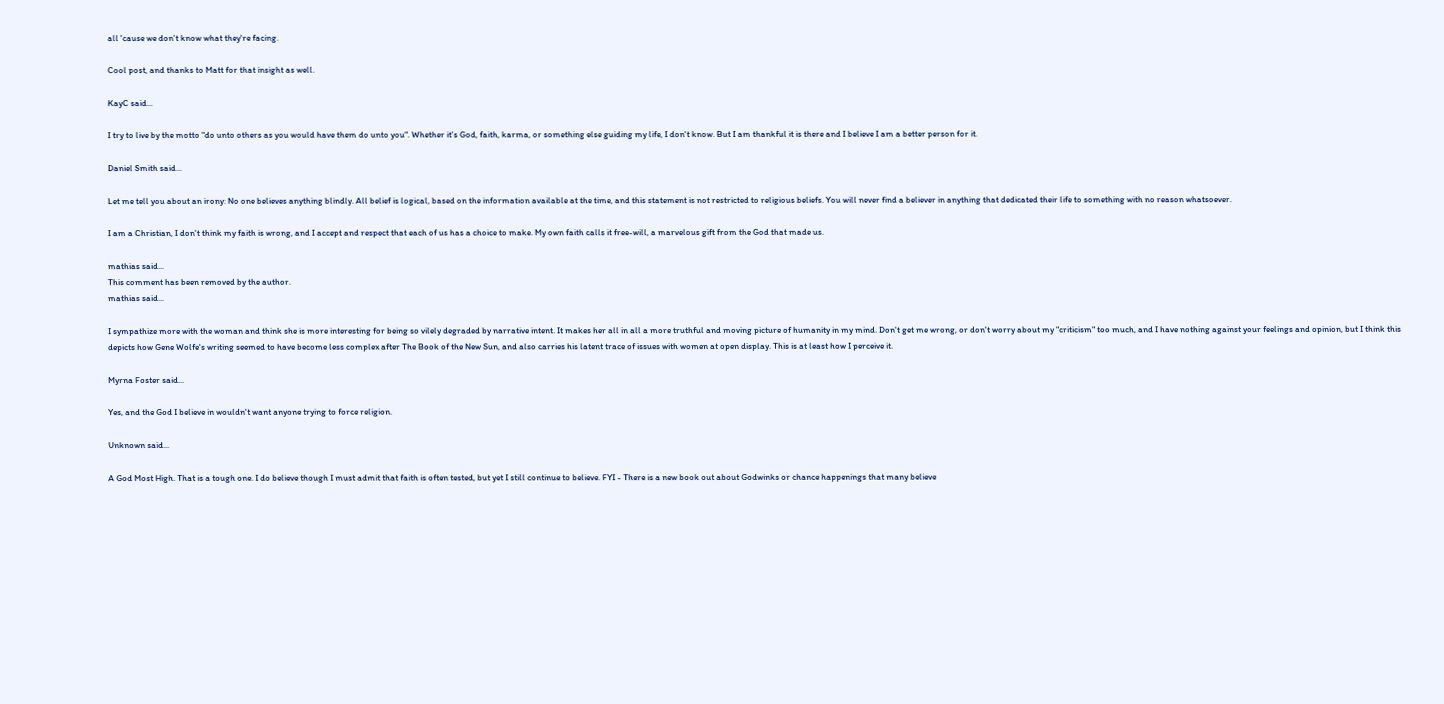all 'cause we don't know what they're facing.

Cool post, and thanks to Matt for that insight as well.

KayC said...

I try to live by the motto "do unto others as you would have them do unto you". Whether it's God, faith, karma, or something else guiding my life, I don't know. But I am thankful it is there and I believe I am a better person for it.

Daniel Smith said...

Let me tell you about an irony: No one believes anything blindly. All belief is logical, based on the information available at the time, and this statement is not restricted to religious beliefs. You will never find a believer in anything that dedicated their life to something with no reason whatsoever.

I am a Christian, I don't think my faith is wrong, and I accept and respect that each of us has a choice to make. My own faith calls it free-will, a marvelous gift from the God that made us.

mathias said...
This comment has been removed by the author.
mathias said...

I sympathize more with the woman and think she is more interesting for being so vilely degraded by narrative intent. It makes her all in all a more truthful and moving picture of humanity in my mind. Don't get me wrong, or don't worry about my "criticism" too much, and I have nothing against your feelings and opinion, but I think this depicts how Gene Wolfe's writing seemed to have become less complex after The Book of the New Sun, and also carries his latent trace of issues with women at open display. This is at least how I perceive it.

Myrna Foster said...

Yes, and the God I believe in wouldn't want anyone trying to force religion.

Unknown said...

A God Most High. That is a tough one. I do believe though I must admit that faith is often tested, but yet I still continue to believe. FYI - There is a new book out about Godwinks or chance happenings that many believe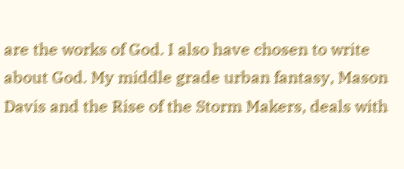are the works of God. I also have chosen to write about God. My middle grade urban fantasy, Mason Davis and the Rise of the Storm Makers, deals with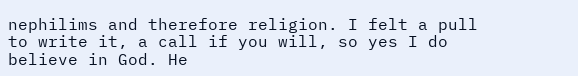nephilims and therefore religion. I felt a pull to write it, a call if you will, so yes I do believe in God. He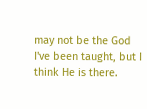may not be the God I've been taught, but I think He is there.